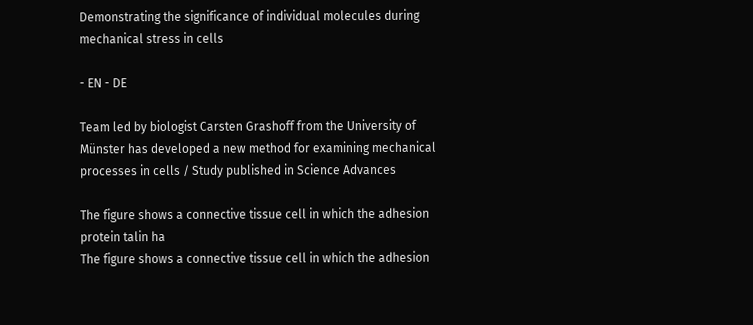Demonstrating the significance of individual molecules during mechanical stress in cells

- EN - DE

Team led by biologist Carsten Grashoff from the University of Münster has developed a new method for examining mechanical processes in cells / Study published in Science Advances

The figure shows a connective tissue cell in which the adhesion protein talin ha
The figure shows a connective tissue cell in which the adhesion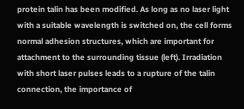protein talin has been modified. As long as no laser light with a suitable wavelength is switched on, the cell forms normal adhesion structures, which are important for attachment to the surrounding tissue (left). Irradiation with short laser pulses leads to a rupture of the talin connection, the importance of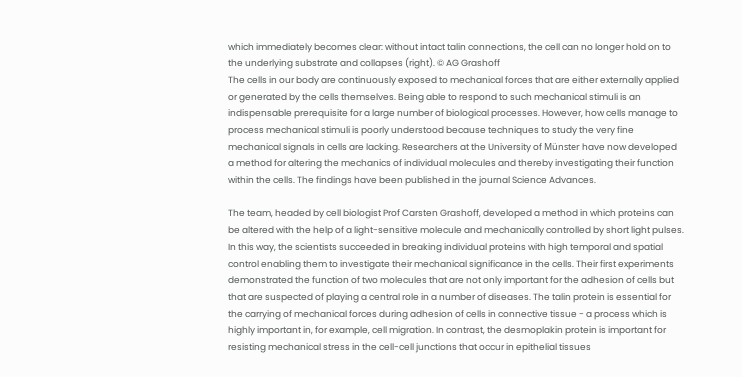which immediately becomes clear: without intact talin connections, the cell can no longer hold on to the underlying substrate and collapses (right). © AG Grashoff
The cells in our body are continuously exposed to mechanical forces that are either externally applied or generated by the cells themselves. Being able to respond to such mechanical stimuli is an indispensable prerequisite for a large number of biological processes. However, how cells manage to process mechanical stimuli is poorly understood because techniques to study the very fine mechanical signals in cells are lacking. Researchers at the University of Münster have now developed a method for altering the mechanics of individual molecules and thereby investigating their function within the cells. The findings have been published in the journal Science Advances.

The team, headed by cell biologist Prof Carsten Grashoff, developed a method in which proteins can be altered with the help of a light-sensitive molecule and mechanically controlled by short light pulses. In this way, the scientists succeeded in breaking individual proteins with high temporal and spatial control enabling them to investigate their mechanical significance in the cells. Their first experiments demonstrated the function of two molecules that are not only important for the adhesion of cells but that are suspected of playing a central role in a number of diseases. The talin protein is essential for the carrying of mechanical forces during adhesion of cells in connective tissue - a process which is highly important in, for example, cell migration. In contrast, the desmoplakin protein is important for resisting mechanical stress in the cell-cell junctions that occur in epithelial tissues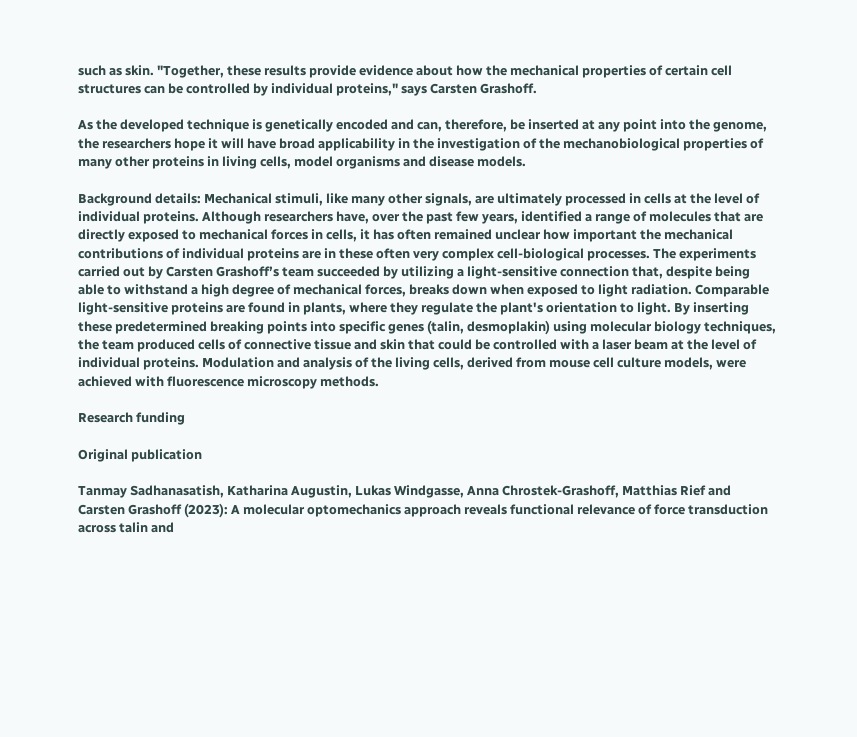such as skin. "Together, these results provide evidence about how the mechanical properties of certain cell structures can be controlled by individual proteins," says Carsten Grashoff.

As the developed technique is genetically encoded and can, therefore, be inserted at any point into the genome, the researchers hope it will have broad applicability in the investigation of the mechanobiological properties of many other proteins in living cells, model organisms and disease models.

Background details: Mechanical stimuli, like many other signals, are ultimately processed in cells at the level of individual proteins. Although researchers have, over the past few years, identified a range of molecules that are directly exposed to mechanical forces in cells, it has often remained unclear how important the mechanical contributions of individual proteins are in these often very complex cell-biological processes. The experiments carried out by Carsten Grashoff’s team succeeded by utilizing a light-sensitive connection that, despite being able to withstand a high degree of mechanical forces, breaks down when exposed to light radiation. Comparable light-sensitive proteins are found in plants, where they regulate the plant's orientation to light. By inserting these predetermined breaking points into specific genes (talin, desmoplakin) using molecular biology techniques, the team produced cells of connective tissue and skin that could be controlled with a laser beam at the level of individual proteins. Modulation and analysis of the living cells, derived from mouse cell culture models, were achieved with fluorescence microscopy methods.

Research funding

Original publication

Tanmay Sadhanasatish, Katharina Augustin, Lukas Windgasse, Anna Chrostek-Grashoff, Matthias Rief and Carsten Grashoff (2023): A molecular optomechanics approach reveals functional relevance of force transduction across talin and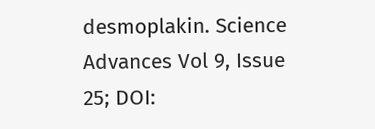desmoplakin. Science Advances Vol 9, Issue 25; DOI: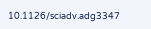10.1126/sciadv.adg3347